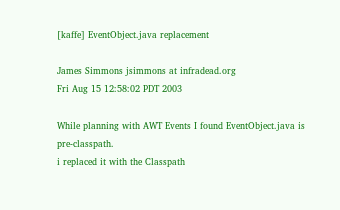[kaffe] EventObject.java replacement

James Simmons jsimmons at infradead.org
Fri Aug 15 12:58:02 PDT 2003

While planning with AWT Events I found EventObject.java is pre-classpath.
i replaced it with the Classpath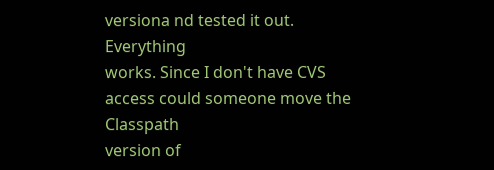versiona nd tested it out. Everything
works. Since I don't have CVS access could someone move the Classpath
version of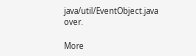java/util/EventObject.java over.

More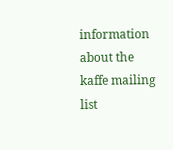information about the kaffe mailing list